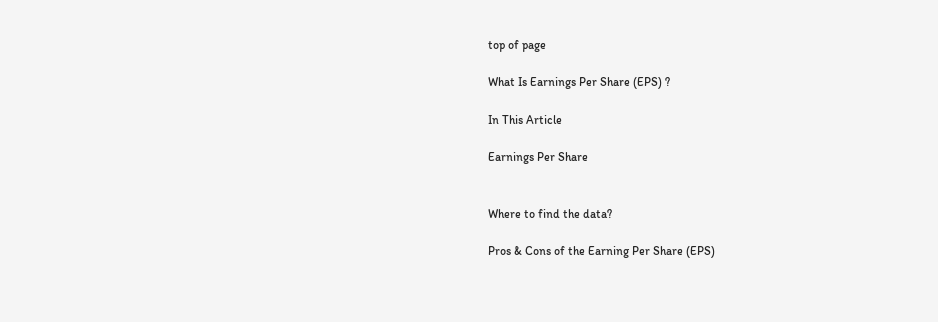top of page

What Is Earnings Per Share (EPS) ?

In This Article

Earnings Per Share


Where to find the data?

Pros & Cons of the Earning Per Share (EPS)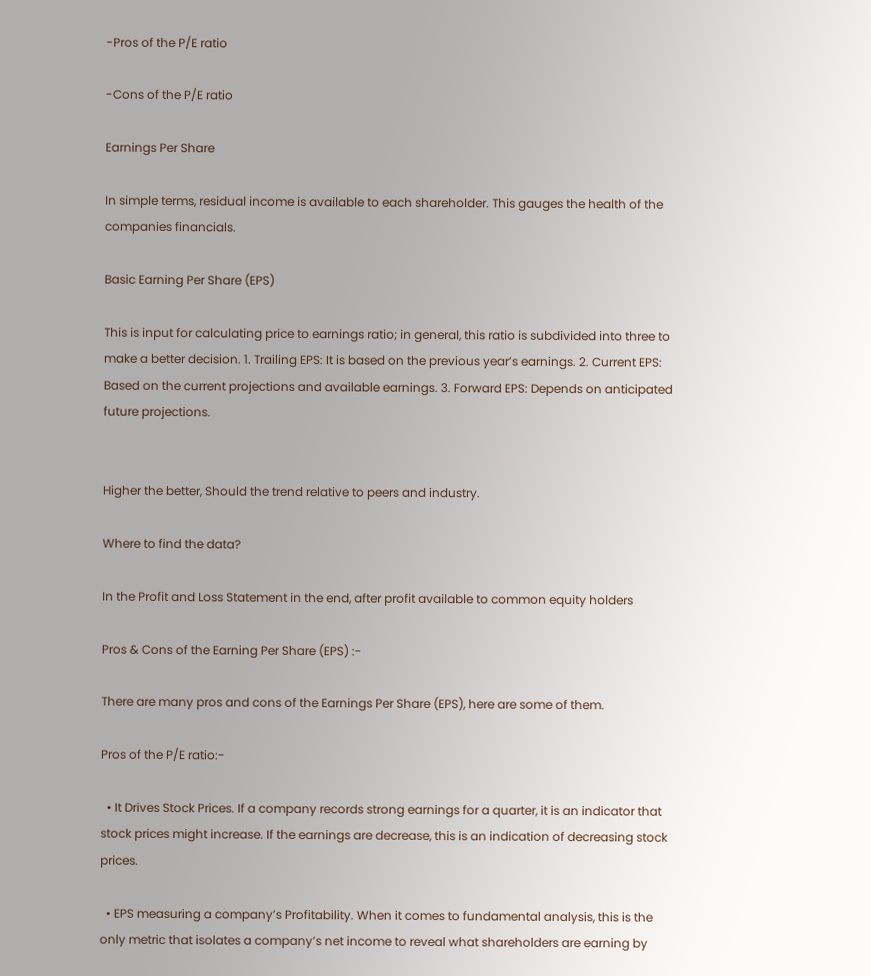-Pros of the P/E ratio

-Cons of the P/E ratio

Earnings Per Share

In simple terms, residual income is available to each shareholder. This gauges the health of the companies financials.

Basic Earning Per Share (EPS)

This is input for calculating price to earnings ratio; in general, this ratio is subdivided into three to make a better decision. 1. Trailing EPS: It is based on the previous year’s earnings. 2. Current EPS: Based on the current projections and available earnings. 3. Forward EPS: Depends on anticipated future projections.


Higher the better, Should the trend relative to peers and industry.

Where to find the data?

In the Profit and Loss Statement in the end, after profit available to common equity holders

Pros & Cons of the Earning Per Share (EPS) :-

There are many pros and cons of the Earnings Per Share (EPS), here are some of them.

Pros of the P/E ratio:-

  • It Drives Stock Prices. If a company records strong earnings for a quarter, it is an indicator that stock prices might increase. If the earnings are decrease, this is an indication of decreasing stock prices.

  • EPS measuring a company’s Profitability. When it comes to fundamental analysis, this is the only metric that isolates a company’s net income to reveal what shareholders are earning by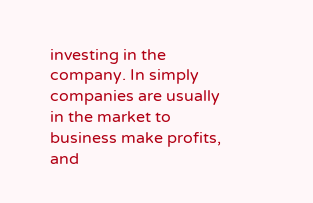investing in the company. In simply companies are usually in the market to business make profits, and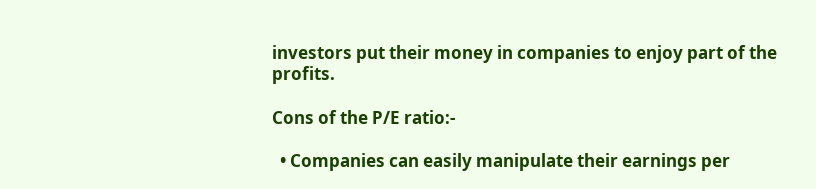investors put their money in companies to enjoy part of the profits.

Cons of the P/E ratio:-

  • Companies can easily manipulate their earnings per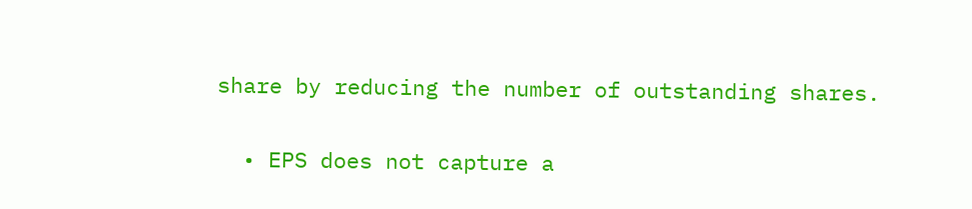share by reducing the number of outstanding shares.

  • EPS does not capture a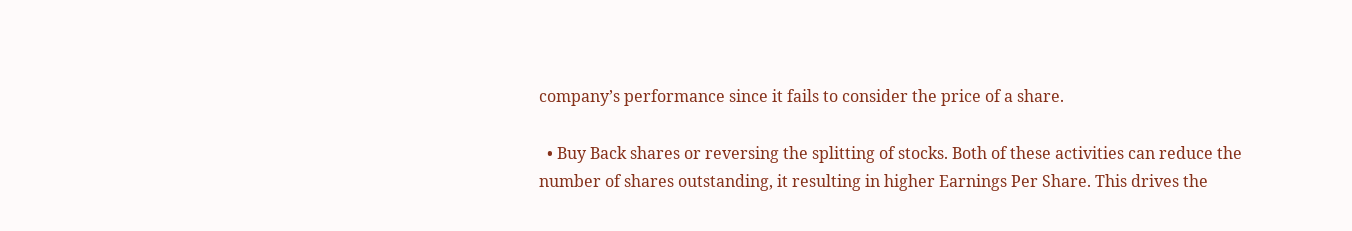company’s performance since it fails to consider the price of a share.

  • Buy Back shares or reversing the splitting of stocks. Both of these activities can reduce the number of shares outstanding, it resulting in higher Earnings Per Share. This drives the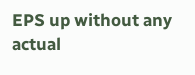EPS up without any actual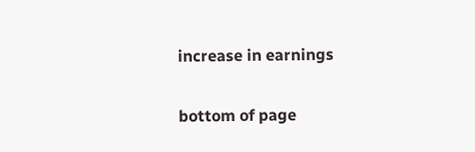increase in earnings

bottom of page